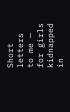Short letters to me — for girls kidnapped in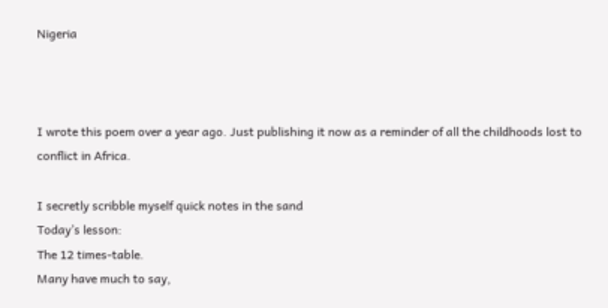Nigeria



I wrote this poem over a year ago. Just publishing it now as a reminder of all the childhoods lost to conflict in Africa.

I secretly scribble myself quick notes in the sand
Today’s lesson:
The 12 times-table.
Many have much to say,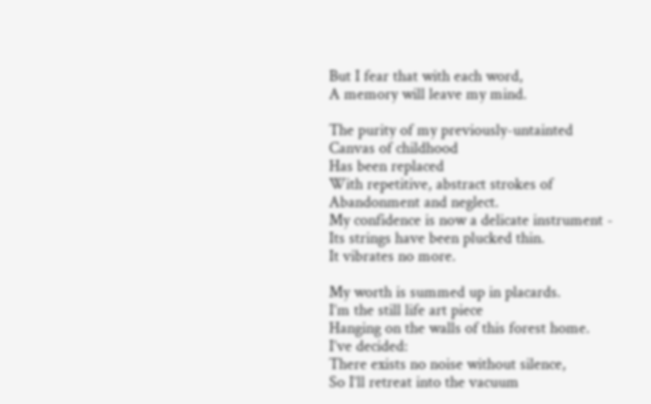But I fear that with each word,
A memory will leave my mind.

The purity of my previously-untainted
Canvas of childhood
Has been replaced
With repetitive, abstract strokes of
Abandonment and neglect.
My confidence is now a delicate instrument -
Its strings have been plucked thin.
It vibrates no more.

My worth is summed up in placards.
I’m the still life art piece
Hanging on the walls of this forest home.
I’ve decided:
There exists no noise without silence,
So I’ll retreat into the vacuum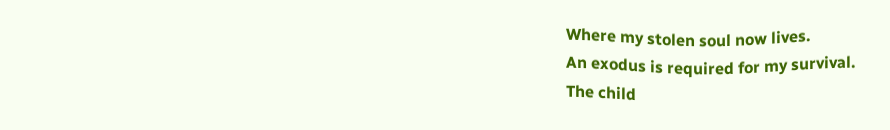Where my stolen soul now lives.
An exodus is required for my survival.
The child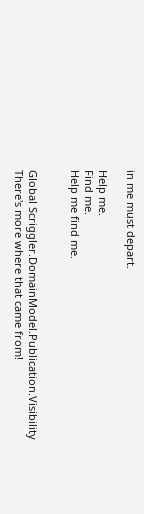in me must depart.

Help me.
Find me.
Help me find me.


Global Scriggler.DomainModel.Publication.Visibility
There's more where that came from!